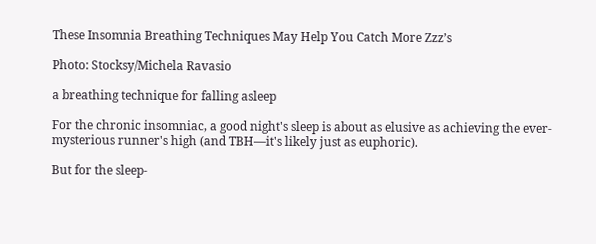These Insomnia Breathing Techniques May Help You Catch More Zzz’s

Photo: Stocksy/Michela Ravasio

a breathing technique for falling asleep

For the chronic insomniac, a good night's sleep is about as elusive as achieving the ever-mysterious runner's high (and TBH—it's likely just as euphoric).

But for the sleep-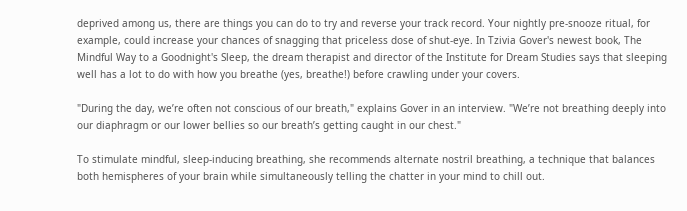deprived among us, there are things you can do to try and reverse your track record. Your nightly pre-snooze ritual, for example, could increase your chances of snagging that priceless dose of shut-eye. In Tzivia Gover's newest book, The Mindful Way to a Goodnight's Sleep, the dream therapist and director of the Institute for Dream Studies says that sleeping well has a lot to do with how you breathe (yes, breathe!) before crawling under your covers.

"During the day, we’re often not conscious of our breath," explains Gover in an interview. "We’re not breathing deeply into our diaphragm or our lower bellies so our breath’s getting caught in our chest."

To stimulate mindful, sleep-inducing breathing, she recommends alternate nostril breathing, a technique that balances both hemispheres of your brain while simultaneously telling the chatter in your mind to chill out.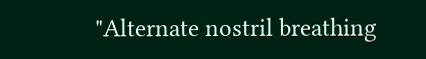"Alternate nostril breathing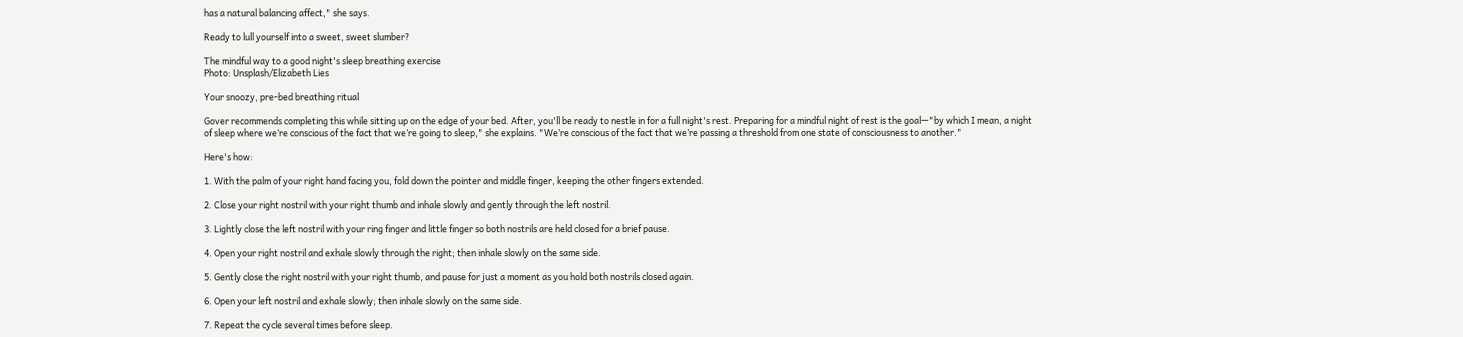has a natural balancing affect," she says.

Ready to lull yourself into a sweet, sweet slumber?

The mindful way to a good night's sleep breathing exercise
Photo: Unsplash/Elizabeth Lies

Your snoozy, pre-bed breathing ritual

Gover recommends completing this while sitting up on the edge of your bed. After, you'll be ready to nestle in for a full night's rest. Preparing for a mindful night of rest is the goal—"by which I mean, a night of sleep where we’re conscious of the fact that we’re going to sleep," she explains. "We’re conscious of the fact that we’re passing a threshold from one state of consciousness to another."

Here's how:

1. With the palm of your right hand facing you, fold down the pointer and middle finger, keeping the other fingers extended.

2. Close your right nostril with your right thumb and inhale slowly and gently through the left nostril.

3. Lightly close the left nostril with your ring finger and little finger so both nostrils are held closed for a brief pause.

4. Open your right nostril and exhale slowly through the right; then inhale slowly on the same side.

5. Gently close the right nostril with your right thumb, and pause for just a moment as you hold both nostrils closed again.

6. Open your left nostril and exhale slowly; then inhale slowly on the same side.

7. Repeat the cycle several times before sleep.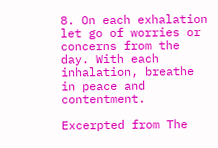8. On each exhalation let go of worries or concerns from the day. With each inhalation, breathe in peace and contentment.

Excerpted from The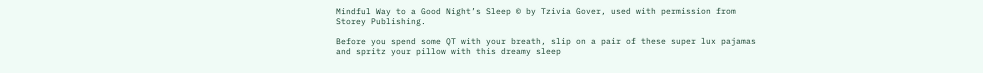Mindful Way to a Good Night’s Sleep © by Tzivia Gover, used with permission from Storey Publishing.

Before you spend some QT with your breath, slip on a pair of these super lux pajamas and spritz your pillow with this dreamy sleep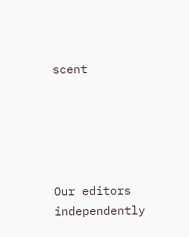scent





Our editors independently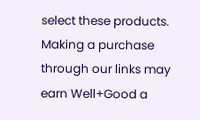select these products. Making a purchase through our links may earn Well+Good a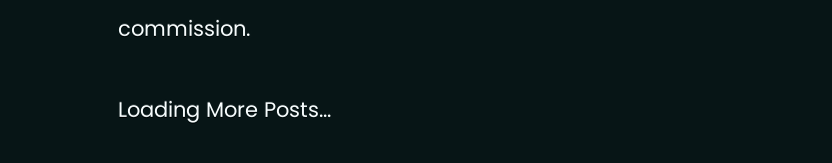commission.

Loading More Posts...